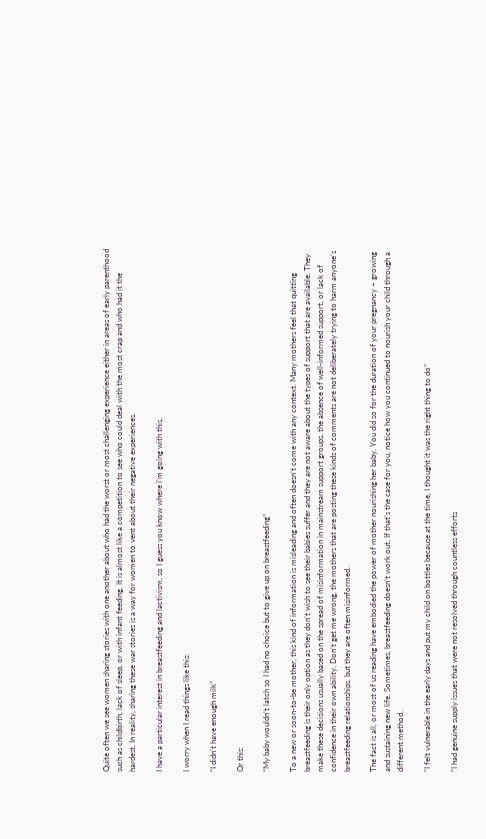Quite often we see women sharing stories with one another about who had the worst or most challenging experience either in areas of early parenthood such as childbirth, lack of sleep, or with infant feeding. It is almost like a competition to see who could deal with the most crap and who had it the hardest. In reality, sharing these war stories is a way for women to vent about their negative experiences.

I have a particular interest in breastfeeding and lactivism, so I guess you know where i’m going with this.

I worry when I read things like this:

“I didn’t have enough milk”

Or this:

“My baby wouldn’t latch so I had no choice but to give up on breastfeeding”

To a new or soon-to-be mother, this kind of information is misleading and often doesn’t come with any context. Many mothers feel that quitting breastfeeding is their only option as they don’t wish to see their babies suffer and they are not aware about the types of support that are available. They make these decisions usually based on the spread of misinformation in mainstream support groups, the absence of well-informed support, or lack of confidence in their own ability. Don’t get me wrong, the mothers that are posting these kinds of comments are not deliberately trying to harm anyone’s breastfeeding relationships, but they are often misinformed.

The fact is all, or most of us reading have embodied the power of mother nourishing her baby. You did so for the duration of your pregnancy – growing and sustaining new life. Sometimes, breastfeeding doesn’t work out. If that’s the case for you, notice how you continued to nourish your child through a different method.

“I felt vulnerable in the early days and put my child on bottles because at the time, I thought it was the right thing to do”

“I had genuine supply issues that were not resolved through countless efforts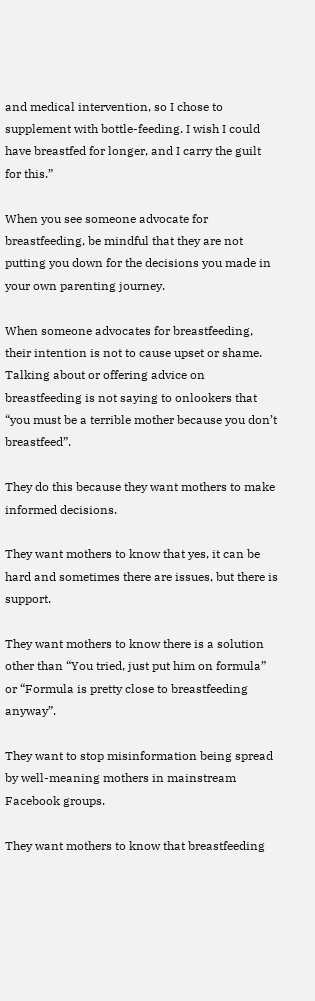and medical intervention, so I chose to supplement with bottle-feeding. I wish I could have breastfed for longer, and I carry the guilt for this.”

When you see someone advocate for breastfeeding, be mindful that they are not putting you down for the decisions you made in your own parenting journey.

When someone advocates for breastfeeding, their intention is not to cause upset or shame. Talking about or offering advice on breastfeeding is not saying to onlookers that “you must be a terrible mother because you don’t breastfeed”.

They do this because they want mothers to make informed decisions.

They want mothers to know that yes, it can be hard and sometimes there are issues, but there is support.

They want mothers to know there is a solution other than “You tried, just put him on formula” or “Formula is pretty close to breastfeeding anyway”.

They want to stop misinformation being spread by well-meaning mothers in mainstream Facebook groups.

They want mothers to know that breastfeeding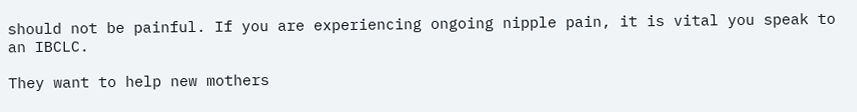should not be painful. If you are experiencing ongoing nipple pain, it is vital you speak to an IBCLC.

They want to help new mothers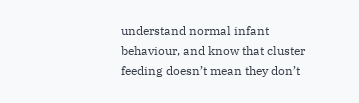understand normal infant behaviour, and know that cluster feeding doesn’t mean they don’t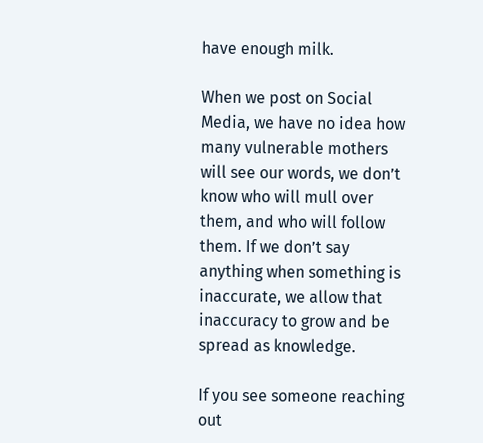have enough milk.

When we post on Social Media, we have no idea how many vulnerable mothers will see our words, we don’t know who will mull over them, and who will follow them. If we don’t say anything when something is inaccurate, we allow that inaccuracy to grow and be spread as knowledge.

If you see someone reaching out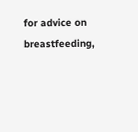for advice on breastfeeding,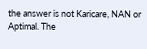the answer is not Karicare, NAN or Aptimal. The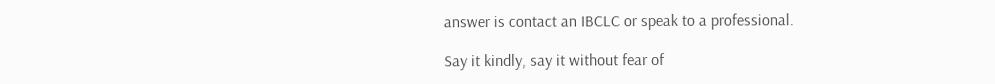answer is contact an IBCLC or speak to a professional.

Say it kindly, say it without fear of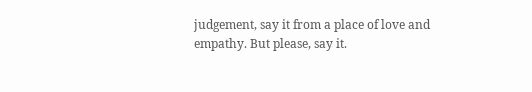judgement, say it from a place of love and empathy. But please, say it.